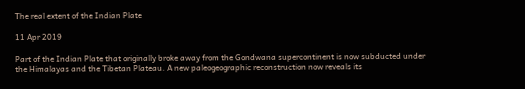The real extent of the Indian Plate

11 Apr 2019

Part of the Indian Plate that originally broke away from the Gondwana supercontinent is now subducted under the Himalayas and the Tibetan Plateau. A new paleogeographic reconstruction now reveals its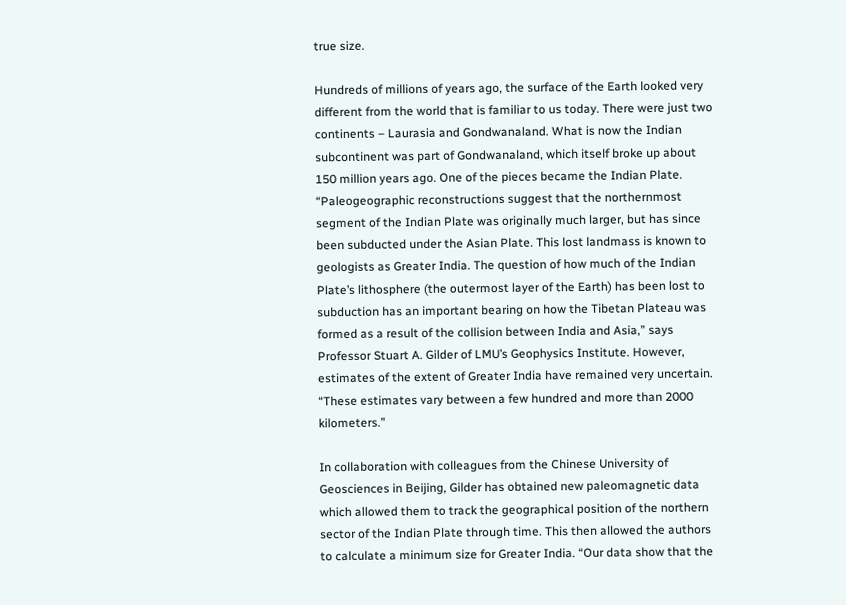true size.

Hundreds of millions of years ago, the surface of the Earth looked very different from the world that is familiar to us today. There were just two continents – Laurasia and Gondwanaland. What is now the Indian subcontinent was part of Gondwanaland, which itself broke up about 150 million years ago. One of the pieces became the Indian Plate. “Paleogeographic reconstructions suggest that the northernmost segment of the Indian Plate was originally much larger, but has since been subducted under the Asian Plate. This lost landmass is known to geologists as Greater India. The question of how much of the Indian Plate’s lithosphere (the outermost layer of the Earth) has been lost to subduction has an important bearing on how the Tibetan Plateau was formed as a result of the collision between India and Asia,” says Professor Stuart A. Gilder of LMU’s Geophysics Institute. However, estimates of the extent of Greater India have remained very uncertain. “These estimates vary between a few hundred and more than 2000 kilometers.”

In collaboration with colleagues from the Chinese University of Geosciences in Beijing, Gilder has obtained new paleomagnetic data which allowed them to track the geographical position of the northern sector of the Indian Plate through time. This then allowed the authors to calculate a minimum size for Greater India. “Our data show that the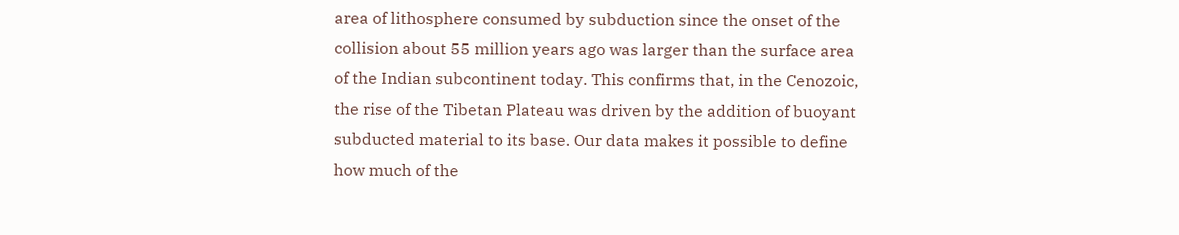area of lithosphere consumed by subduction since the onset of the collision about 55 million years ago was larger than the surface area of the Indian subcontinent today. This confirms that, in the Cenozoic, the rise of the Tibetan Plateau was driven by the addition of buoyant subducted material to its base. Our data makes it possible to define how much of the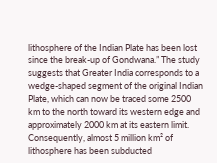lithosphere of the Indian Plate has been lost since the break-up of Gondwana.” The study suggests that Greater India corresponds to a wedge-shaped segment of the original Indian Plate, which can now be traced some 2500 km to the north toward its western edge and approximately 2000 km at its eastern limit. Consequently, almost 5 million km² of lithosphere has been subducted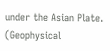under the Asian Plate. (Geophysical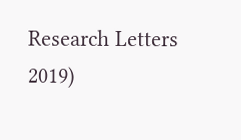Research Letters 2019)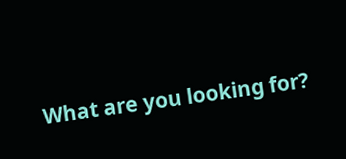What are you looking for?